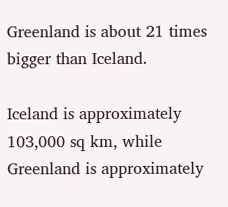Greenland is about 21 times bigger than Iceland.

Iceland is approximately 103,000 sq km, while Greenland is approximately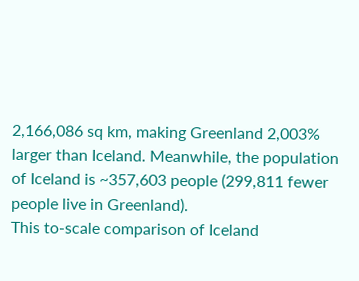2,166,086 sq km, making Greenland 2,003% larger than Iceland. Meanwhile, the population of Iceland is ~357,603 people (299,811 fewer people live in Greenland).
This to-scale comparison of Iceland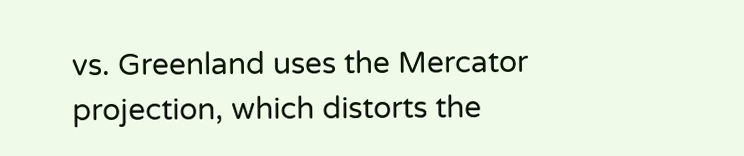vs. Greenland uses the Mercator projection, which distorts the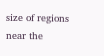size of regions near the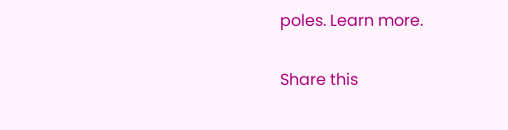poles. Learn more.

Share this